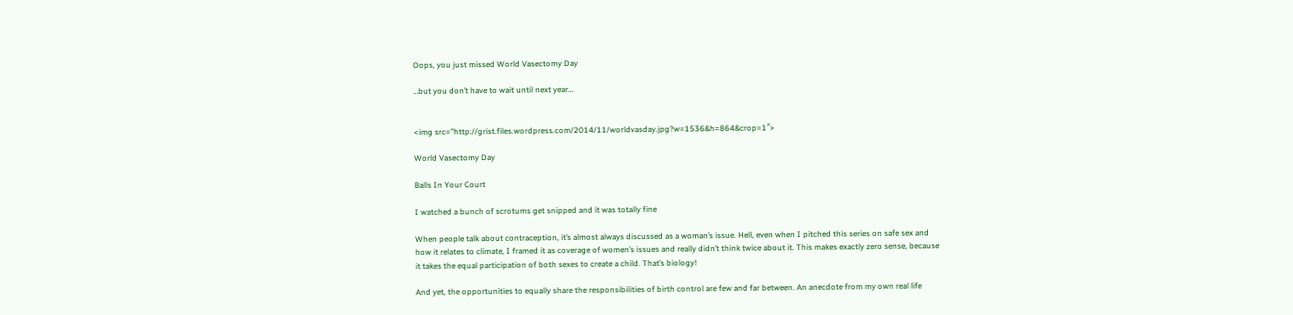Oops, you just missed World Vasectomy Day

…but you don’t have to wait until next year…


<img src=”http://grist.files.wordpress.com/2014/11/worldvasday.jpg?w=1536&h=864&crop=1″>

World Vasectomy Day

Balls In Your Court

I watched a bunch of scrotums get snipped and it was totally fine

When people talk about contraception, it’s almost always discussed as a woman’s issue. Hell, even when I pitched this series on safe sex and how it relates to climate, I framed it as coverage of women’s issues and really didn’t think twice about it. This makes exactly zero sense, because it takes the equal participation of both sexes to create a child. That’s biology!

And yet, the opportunities to equally share the responsibilities of birth control are few and far between. An anecdote from my own real life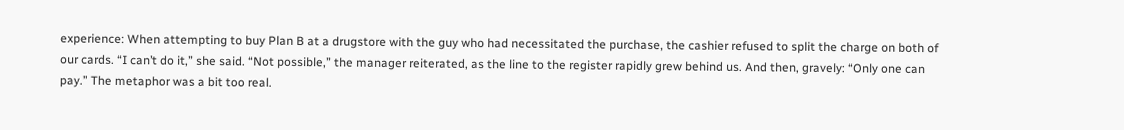experience: When attempting to buy Plan B at a drugstore with the guy who had necessitated the purchase, the cashier refused to split the charge on both of our cards. “I can’t do it,” she said. “Not possible,” the manager reiterated, as the line to the register rapidly grew behind us. And then, gravely: “Only one can pay.” The metaphor was a bit too real.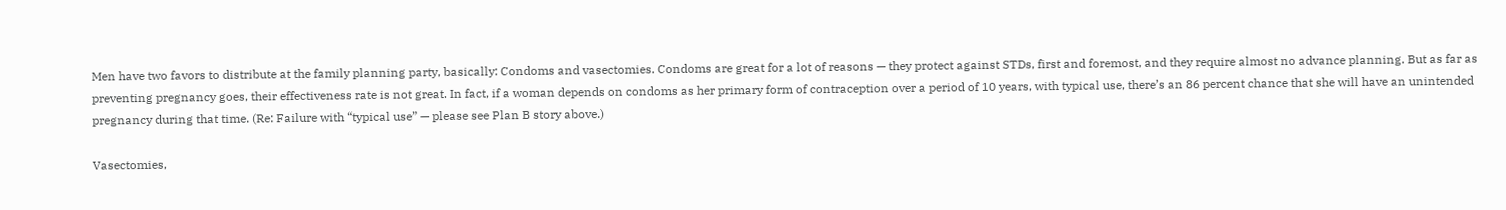Men have two favors to distribute at the family planning party, basically: Condoms and vasectomies. Condoms are great for a lot of reasons — they protect against STDs, first and foremost, and they require almost no advance planning. But as far as preventing pregnancy goes, their effectiveness rate is not great. In fact, if a woman depends on condoms as her primary form of contraception over a period of 10 years, with typical use, there’s an 86 percent chance that she will have an unintended pregnancy during that time. (Re: Failure with “typical use” — please see Plan B story above.)

Vasectomies,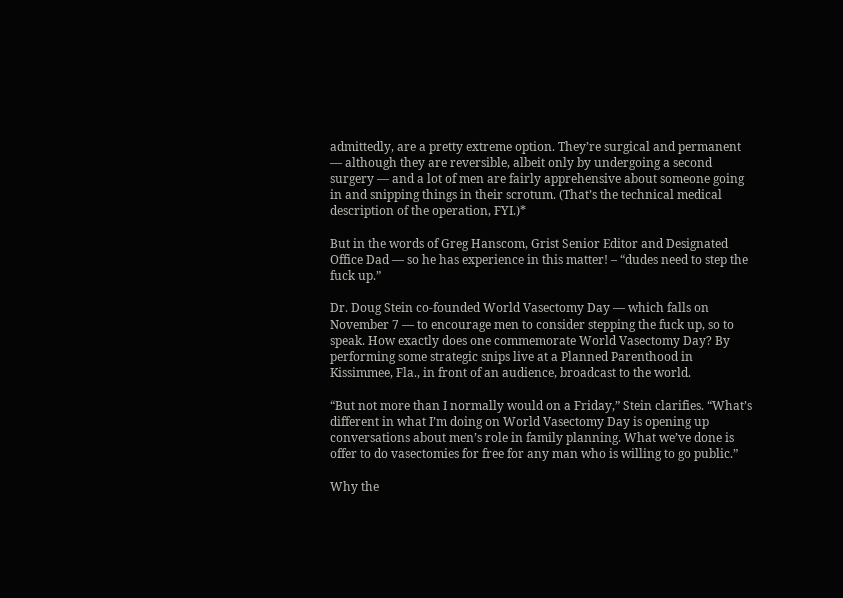admittedly, are a pretty extreme option. They’re surgical and permanent — although they are reversible, albeit only by undergoing a second surgery — and a lot of men are fairly apprehensive about someone going in and snipping things in their scrotum. (That’s the technical medical description of the operation, FYI.)*

But in the words of Greg Hanscom, Grist Senior Editor and Designated Office Dad — so he has experience in this matter! – “dudes need to step the fuck up.”

Dr. Doug Stein co-founded World Vasectomy Day — which falls on November 7 — to encourage men to consider stepping the fuck up, so to speak. How exactly does one commemorate World Vasectomy Day? By performing some strategic snips live at a Planned Parenthood in Kissimmee, Fla., in front of an audience, broadcast to the world.

“But not more than I normally would on a Friday,” Stein clarifies. “What’s different in what I’m doing on World Vasectomy Day is opening up conversations about men’s role in family planning. What we’ve done is offer to do vasectomies for free for any man who is willing to go public.”

Why the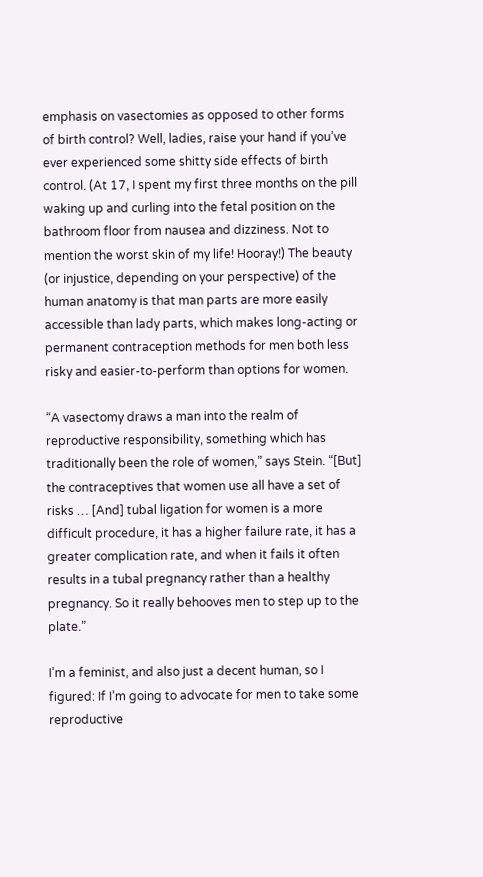emphasis on vasectomies as opposed to other forms of birth control? Well, ladies, raise your hand if you’ve ever experienced some shitty side effects of birth control. (At 17, I spent my first three months on the pill waking up and curling into the fetal position on the bathroom floor from nausea and dizziness. Not to mention the worst skin of my life! Hooray!) The beauty (or injustice, depending on your perspective) of the human anatomy is that man parts are more easily accessible than lady parts, which makes long-acting or permanent contraception methods for men both less risky and easier-to-perform than options for women.

“A vasectomy draws a man into the realm of reproductive responsibility, something which has traditionally been the role of women,” says Stein. “[But] the contraceptives that women use all have a set of risks … [And] tubal ligation for women is a more difficult procedure, it has a higher failure rate, it has a greater complication rate, and when it fails it often results in a tubal pregnancy rather than a healthy pregnancy. So it really behooves men to step up to the plate.”

I’m a feminist, and also just a decent human, so I figured: If I’m going to advocate for men to take some reproductive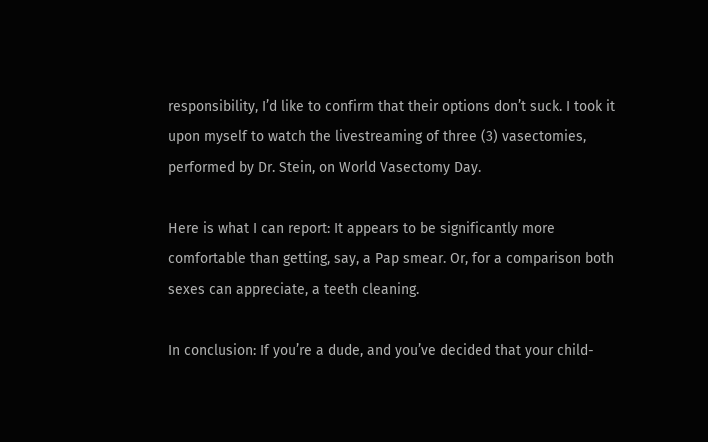responsibility, I’d like to confirm that their options don’t suck. I took it upon myself to watch the livestreaming of three (3) vasectomies, performed by Dr. Stein, on World Vasectomy Day.

Here is what I can report: It appears to be significantly more comfortable than getting, say, a Pap smear. Or, for a comparison both sexes can appreciate, a teeth cleaning.

In conclusion: If you’re a dude, and you’ve decided that your child-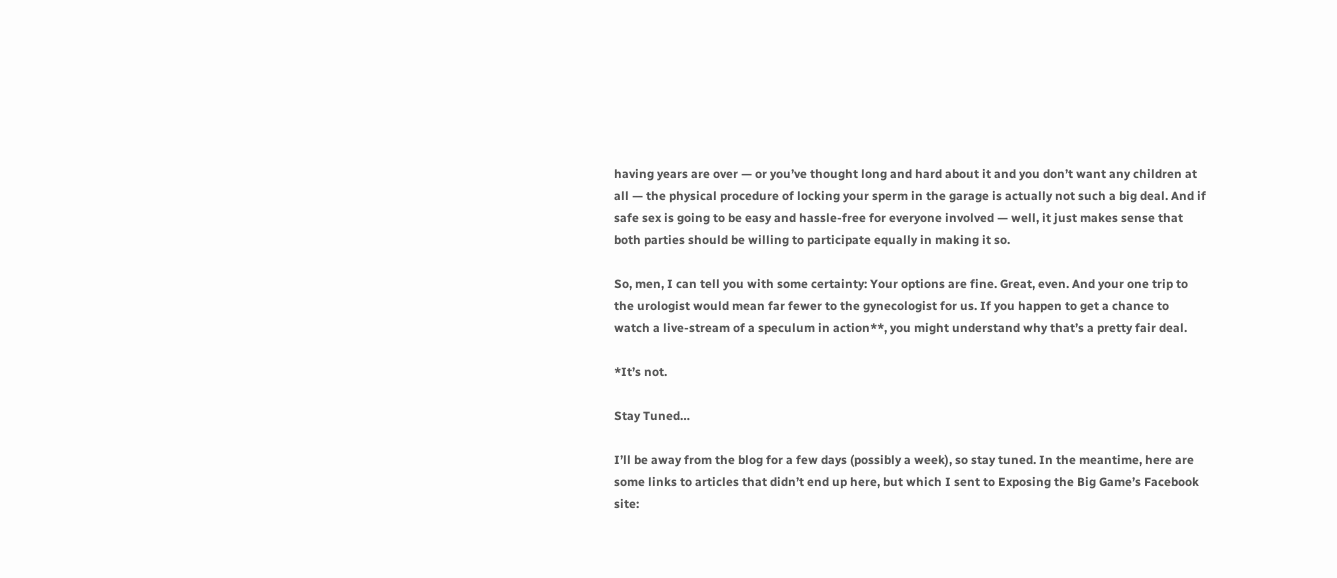having years are over — or you’ve thought long and hard about it and you don’t want any children at all — the physical procedure of locking your sperm in the garage is actually not such a big deal. And if safe sex is going to be easy and hassle-free for everyone involved — well, it just makes sense that both parties should be willing to participate equally in making it so.

So, men, I can tell you with some certainty: Your options are fine. Great, even. And your one trip to the urologist would mean far fewer to the gynecologist for us. If you happen to get a chance to watch a live-stream of a speculum in action**, you might understand why that’s a pretty fair deal.

*It’s not.

Stay Tuned…

I’ll be away from the blog for a few days (possibly a week), so stay tuned. In the meantime, here are some links to articles that didn’t end up here, but which I sent to Exposing the Big Game’s Facebook site: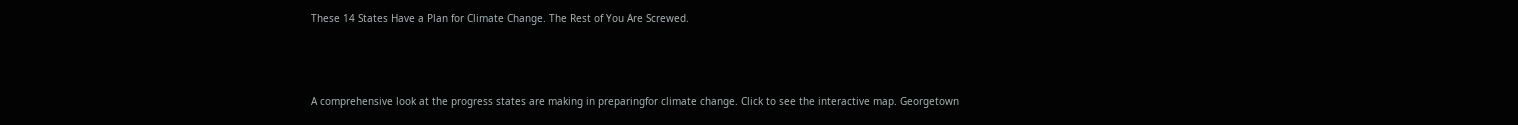These 14 States Have a Plan for Climate Change. The Rest of You Are Screwed.



A comprehensive look at the progress states are making in preparingfor climate change. Click to see the interactive map. Georgetown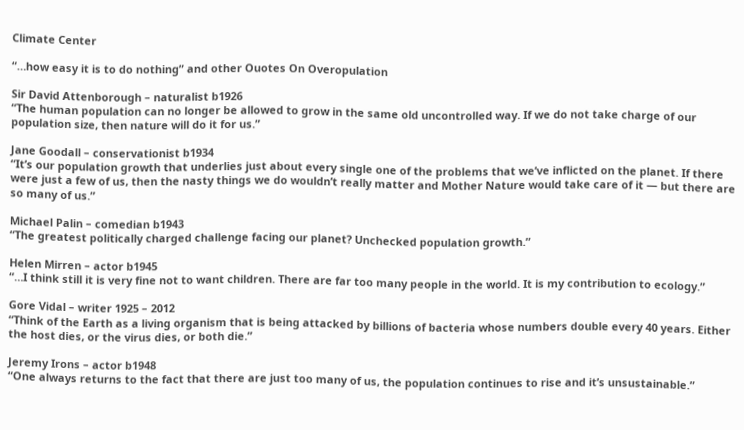Climate Center

“…how easy it is to do nothing” and other Ouotes On Overopulation

Sir David Attenborough – naturalist b1926
“The human population can no longer be allowed to grow in the same old uncontrolled way. If we do not take charge of our population size, then nature will do it for us.”

Jane Goodall – conservationist b1934
“It’s our population growth that underlies just about every single one of the problems that we’ve inflicted on the planet. If there were just a few of us, then the nasty things we do wouldn’t really matter and Mother Nature would take care of it — but there are so many of us.”

Michael Palin – comedian b1943
“The greatest politically charged challenge facing our planet? Unchecked population growth.”

Helen Mirren – actor b1945
“…I think still it is very fine not to want children. There are far too many people in the world. It is my contribution to ecology.”

Gore Vidal – writer 1925 – 2012
“Think of the Earth as a living organism that is being attacked by billions of bacteria whose numbers double every 40 years. Either the host dies, or the virus dies, or both die.”

Jeremy Irons – actor b1948
“One always returns to the fact that there are just too many of us, the population continues to rise and it’s unsustainable.”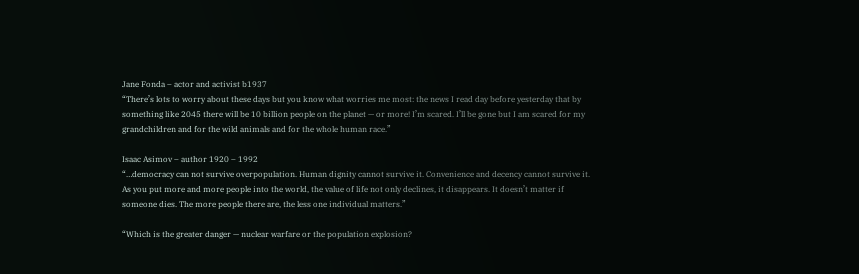Jane Fonda – actor and activist b1937
“There’s lots to worry about these days but you know what worries me most: the news I read day before yesterday that by something like 2045 there will be 10 billion people on the planet — or more! I’m scared. I’ll be gone but I am scared for my grandchildren and for the wild animals and for the whole human race.”

Isaac Asimov – author 1920 – 1992
“…democracy can not survive overpopulation. Human dignity cannot survive it. Convenience and decency cannot survive it. As you put more and more people into the world, the value of life not only declines, it disappears. It doesn’t matter if someone dies. The more people there are, the less one individual matters.”

“Which is the greater danger — nuclear warfare or the population explosion?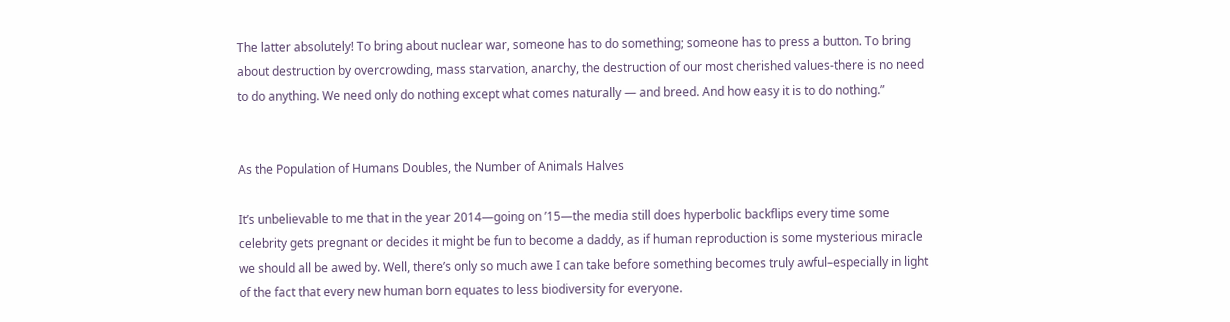The latter absolutely! To bring about nuclear war, someone has to do something; someone has to press a button. To bring about destruction by overcrowding, mass starvation, anarchy, the destruction of our most cherished values-there is no need to do anything. We need only do nothing except what comes naturally — and breed. And how easy it is to do nothing.”


As the Population of Humans Doubles, the Number of Animals Halves

It’s unbelievable to me that in the year 2014—going on ’15—the media still does hyperbolic backflips every time some celebrity gets pregnant or decides it might be fun to become a daddy, as if human reproduction is some mysterious miracle we should all be awed by. Well, there’s only so much awe I can take before something becomes truly awful–especially in light of the fact that every new human born equates to less biodiversity for everyone.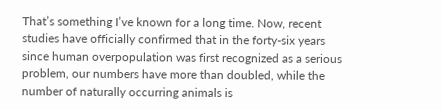That’s something I’ve known for a long time. Now, recent studies have officially confirmed that in the forty-six years since human overpopulation was first recognized as a serious problem, our numbers have more than doubled, while the number of naturally occurring animals is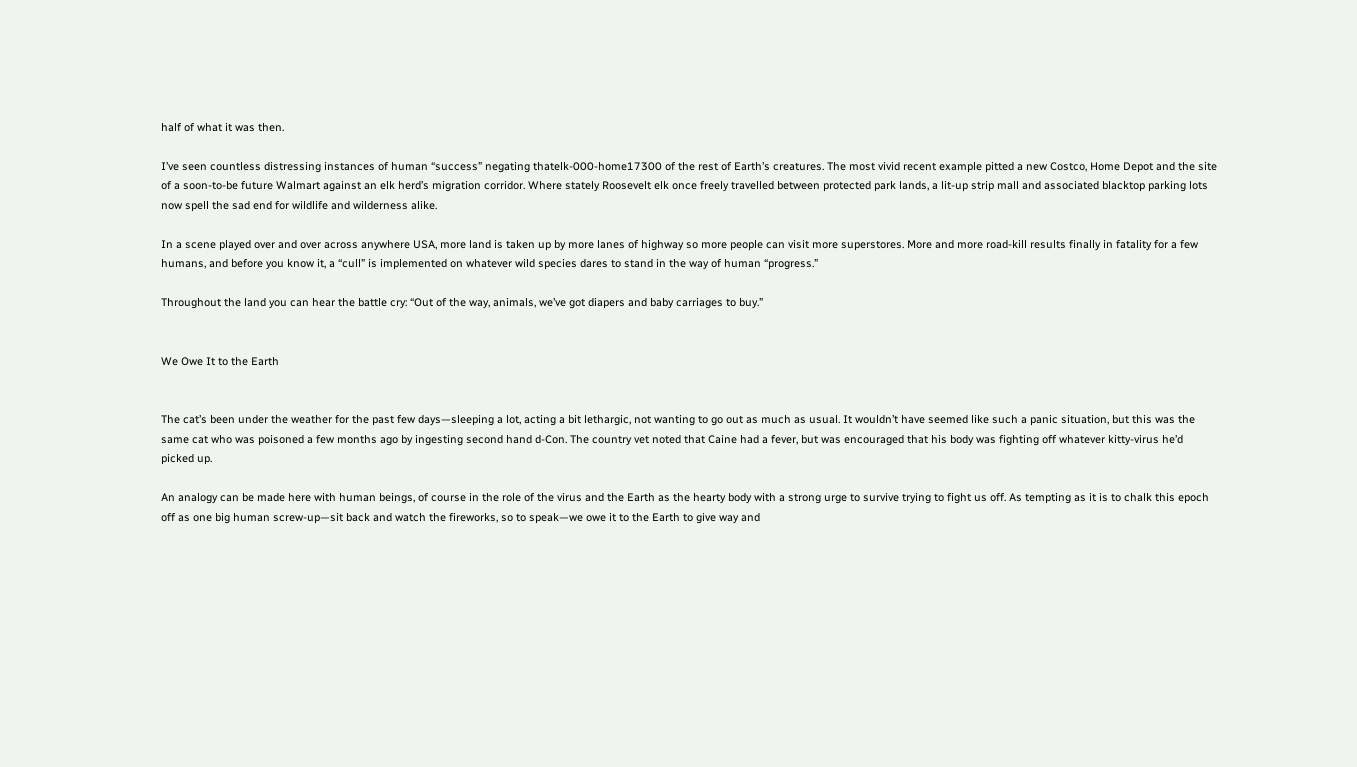half of what it was then.

I’ve seen countless distressing instances of human “success” negating thatelk-000-home17300 of the rest of Earth’s creatures. The most vivid recent example pitted a new Costco, Home Depot and the site of a soon-to-be future Walmart against an elk herd’s migration corridor. Where stately Roosevelt elk once freely travelled between protected park lands, a lit-up strip mall and associated blacktop parking lots now spell the sad end for wildlife and wilderness alike.

In a scene played over and over across anywhere USA, more land is taken up by more lanes of highway so more people can visit more superstores. More and more road-kill results finally in fatality for a few humans, and before you know it, a “cull” is implemented on whatever wild species dares to stand in the way of human “progress.”

Throughout the land you can hear the battle cry: “Out of the way, animals, we’ve got diapers and baby carriages to buy.”


We Owe It to the Earth


The cat’s been under the weather for the past few days—sleeping a lot, acting a bit lethargic, not wanting to go out as much as usual. It wouldn’t have seemed like such a panic situation, but this was the same cat who was poisoned a few months ago by ingesting second hand d-Con. The country vet noted that Caine had a fever, but was encouraged that his body was fighting off whatever kitty-virus he’d picked up.

An analogy can be made here with human beings, of course in the role of the virus and the Earth as the hearty body with a strong urge to survive trying to fight us off. As tempting as it is to chalk this epoch off as one big human screw-up—sit back and watch the fireworks, so to speak—we owe it to the Earth to give way and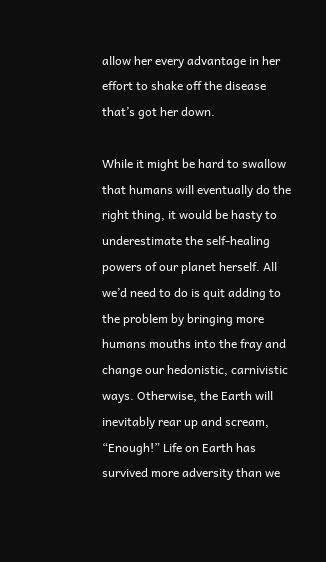allow her every advantage in her effort to shake off the disease that’s got her down.

While it might be hard to swallow that humans will eventually do the right thing, it would be hasty to underestimate the self-healing powers of our planet herself. All we’d need to do is quit adding to the problem by bringing more humans mouths into the fray and change our hedonistic, carnivistic ways. Otherwise, the Earth will inevitably rear up and scream, “Enough!” Life on Earth has survived more adversity than we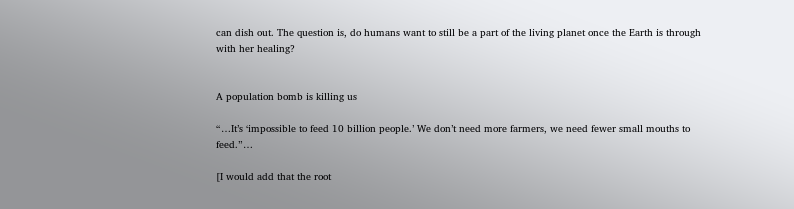can dish out. The question is, do humans want to still be a part of the living planet once the Earth is through with her healing?


A population bomb is killing us

“…It’s ‘impossible to feed 10 billion people.’ We don’t need more farmers, we need fewer small mouths to feed.”…

[I would add that the root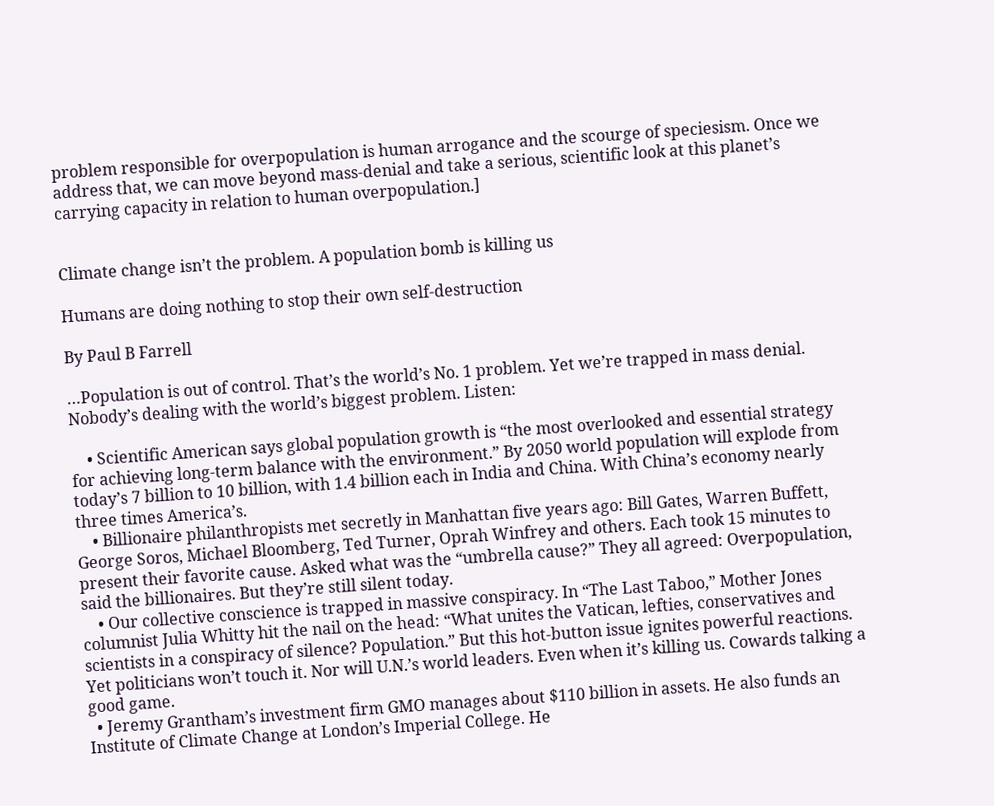problem responsible for overpopulation is human arrogance and the scourge of speciesism. Once we address that, we can move beyond mass-denial and take a serious, scientific look at this planet’s carrying capacity in relation to human overpopulation.]


Climate change isn’t the problem. A population bomb is killing us

Humans are doing nothing to stop their own self-destruction

By Paul B Farrell

…Population is out of control. That’s the world’s No. 1 problem. Yet we’re trapped in mass denial. Nobody’s dealing with the world’s biggest problem. Listen:

    • Scientific American says global population growth is “the most overlooked and essential strategy for achieving long-term balance with the environment.” By 2050 world population will explode from today’s 7 billion to 10 billion, with 1.4 billion each in India and China. With China’s economy nearly three times America’s.
    • Billionaire philanthropists met secretly in Manhattan five years ago: Bill Gates, Warren Buffett, George Soros, Michael Bloomberg, Ted Turner, Oprah Winfrey and others. Each took 15 minutes to present their favorite cause. Asked what was the “umbrella cause?” They all agreed: Overpopulation, said the billionaires. But they’re still silent today.
    • Our collective conscience is trapped in massive conspiracy. In “The Last Taboo,” Mother Jones columnist Julia Whitty hit the nail on the head: “What unites the Vatican, lefties, conservatives and scientists in a conspiracy of silence? Population.” But this hot-button issue ignites powerful reactions. Yet politicians won’t touch it. Nor will U.N.’s world leaders. Even when it’s killing us. Cowards talking a good game.
  • Jeremy Grantham’s investment firm GMO manages about $110 billion in assets. He also funds an Institute of Climate Change at London’s Imperial College. He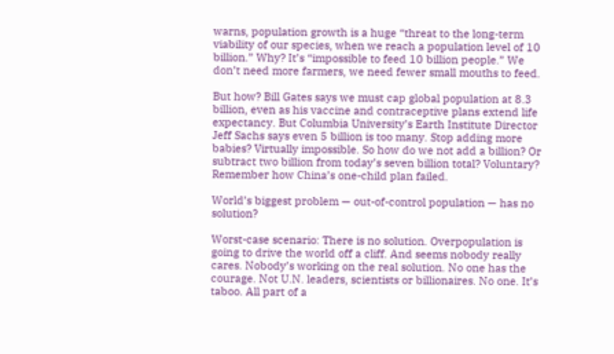warns, population growth is a huge “threat to the long-term viability of our species, when we reach a population level of 10 billion.” Why? It’s “impossible to feed 10 billion people.” We don’t need more farmers, we need fewer small mouths to feed.

But how? Bill Gates says we must cap global population at 8.3 billion, even as his vaccine and contraceptive plans extend life expectancy. But Columbia University’s Earth Institute Director Jeff Sachs says even 5 billion is too many. Stop adding more babies? Virtually impossible. So how do we not add a billion? Or subtract two billion from today’s seven billion total? Voluntary? Remember how China’s one-child plan failed.

World’s biggest problem — out-of-control population — has no solution?

Worst-case scenario: There is no solution. Overpopulation is going to drive the world off a cliff. And seems nobody really cares. Nobody’s working on the real solution. No one has the courage. Not U.N. leaders, scientists or billionaires. No one. It’s taboo. All part of a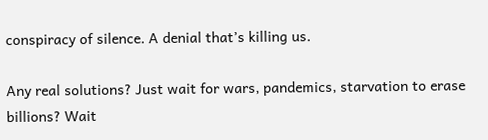conspiracy of silence. A denial that’s killing us.

Any real solutions? Just wait for wars, pandemics, starvation to erase billions? Wait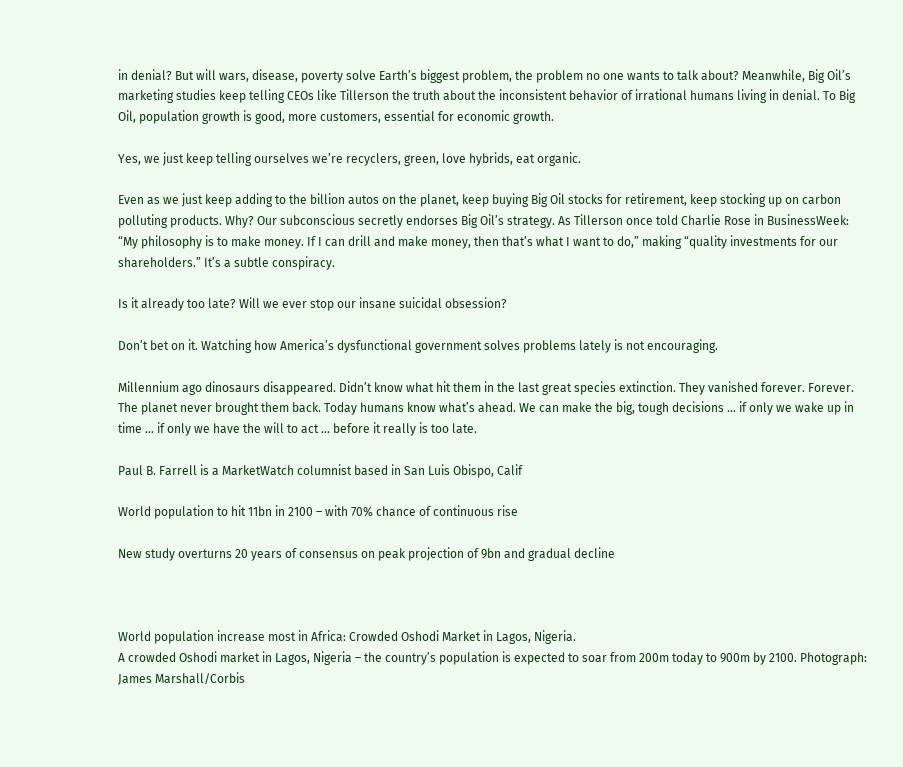in denial? But will wars, disease, poverty solve Earth’s biggest problem, the problem no one wants to talk about? Meanwhile, Big Oil’s marketing studies keep telling CEOs like Tillerson the truth about the inconsistent behavior of irrational humans living in denial. To Big Oil, population growth is good, more customers, essential for economic growth.

Yes, we just keep telling ourselves we’re recyclers, green, love hybrids, eat organic.

Even as we just keep adding to the billion autos on the planet, keep buying Big Oil stocks for retirement, keep stocking up on carbon polluting products. Why? Our subconscious secretly endorses Big Oil’s strategy. As Tillerson once told Charlie Rose in BusinessWeek: “My philosophy is to make money. If I can drill and make money, then that’s what I want to do,” making “quality investments for our shareholders.” It’s a subtle conspiracy.

Is it already too late? Will we ever stop our insane suicidal obsession?

Don’t bet on it. Watching how America’s dysfunctional government solves problems lately is not encouraging.

Millennium ago dinosaurs disappeared. Didn’t know what hit them in the last great species extinction. They vanished forever. Forever. The planet never brought them back. Today humans know what’s ahead. We can make the big, tough decisions … if only we wake up in time … if only we have the will to act … before it really is too late.

Paul B. Farrell is a MarketWatch columnist based in San Luis Obispo, Calif

World population to hit 11bn in 2100 – with 70% chance of continuous rise

New study overturns 20 years of consensus on peak projection of 9bn and gradual decline



World population increase most in Africa: Crowded Oshodi Market in Lagos, Nigeria.
A crowded Oshodi market in Lagos, Nigeria – the country’s population is expected to soar from 200m today to 900m by 2100. Photograph: James Marshall/Corbis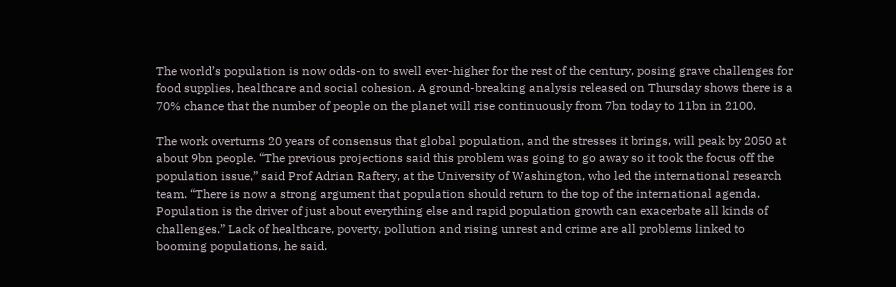The world’s population is now odds-on to swell ever-higher for the rest of the century, posing grave challenges for food supplies, healthcare and social cohesion. A ground-breaking analysis released on Thursday shows there is a 70% chance that the number of people on the planet will rise continuously from 7bn today to 11bn in 2100.

The work overturns 20 years of consensus that global population, and the stresses it brings, will peak by 2050 at about 9bn people. “The previous projections said this problem was going to go away so it took the focus off the population issue,” said Prof Adrian Raftery, at the University of Washington, who led the international research team. “There is now a strong argument that population should return to the top of the international agenda. Population is the driver of just about everything else and rapid population growth can exacerbate all kinds of challenges.” Lack of healthcare, poverty, pollution and rising unrest and crime are all problems linked to booming populations, he said.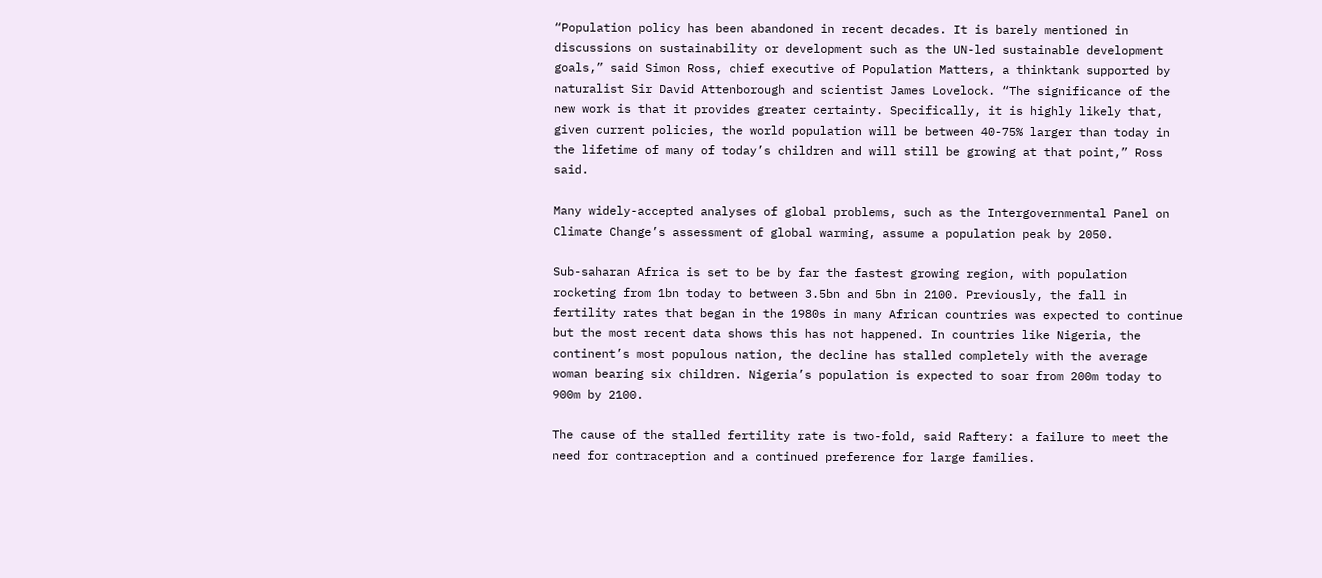“Population policy has been abandoned in recent decades. It is barely mentioned in discussions on sustainability or development such as the UN-led sustainable development goals,” said Simon Ross, chief executive of Population Matters, a thinktank supported by naturalist Sir David Attenborough and scientist James Lovelock. “The significance of the new work is that it provides greater certainty. Specifically, it is highly likely that, given current policies, the world population will be between 40-75% larger than today in the lifetime of many of today’s children and will still be growing at that point,” Ross said.

Many widely-accepted analyses of global problems, such as the Intergovernmental Panel on Climate Change’s assessment of global warming, assume a population peak by 2050.

Sub-saharan Africa is set to be by far the fastest growing region, with population rocketing from 1bn today to between 3.5bn and 5bn in 2100. Previously, the fall in fertility rates that began in the 1980s in many African countries was expected to continue but the most recent data shows this has not happened. In countries like Nigeria, the continent’s most populous nation, the decline has stalled completely with the average woman bearing six children. Nigeria’s population is expected to soar from 200m today to 900m by 2100.

The cause of the stalled fertility rate is two-fold, said Raftery: a failure to meet the need for contraception and a continued preference for large families.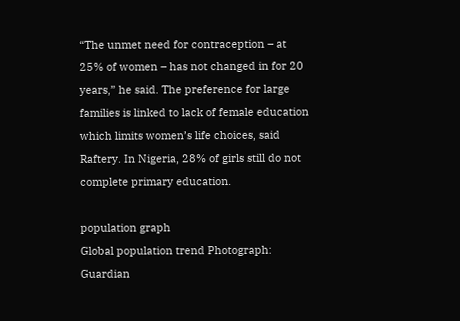“The unmet need for contraception – at 25% of women – has not changed in for 20 years,” he said. The preference for large families is linked to lack of female education which limits women’s life choices, said Raftery. In Nigeria, 28% of girls still do not complete primary education.

population graph
Global population trend Photograph: Guardian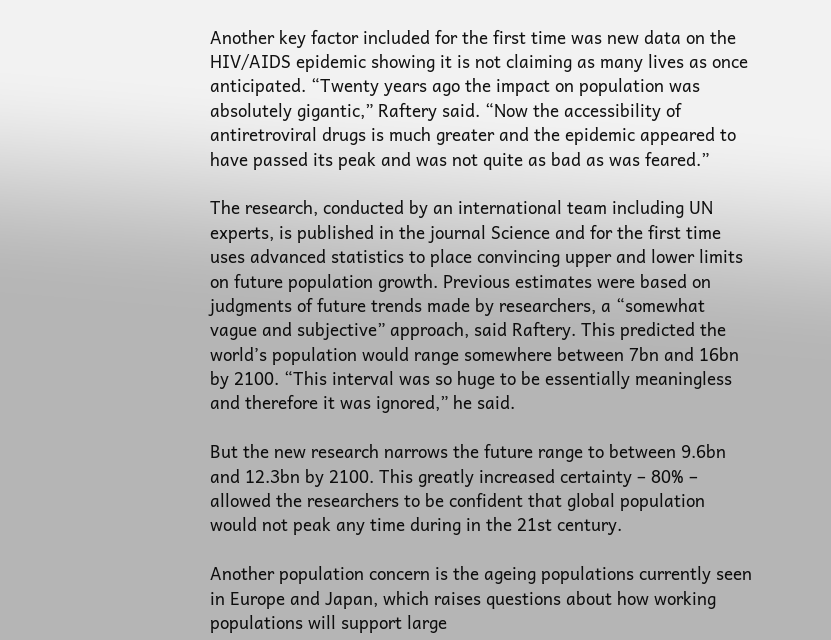Another key factor included for the first time was new data on the HIV/AIDS epidemic showing it is not claiming as many lives as once anticipated. “Twenty years ago the impact on population was absolutely gigantic,” Raftery said. “Now the accessibility of antiretroviral drugs is much greater and the epidemic appeared to have passed its peak and was not quite as bad as was feared.”

The research, conducted by an international team including UN experts, is published in the journal Science and for the first time uses advanced statistics to place convincing upper and lower limits on future population growth. Previous estimates were based on judgments of future trends made by researchers, a “somewhat vague and subjective” approach, said Raftery. This predicted the world’s population would range somewhere between 7bn and 16bn by 2100. “This interval was so huge to be essentially meaningless and therefore it was ignored,” he said.

But the new research narrows the future range to between 9.6bn and 12.3bn by 2100. This greatly increased certainty – 80% – allowed the researchers to be confident that global population would not peak any time during in the 21st century.

Another population concern is the ageing populations currently seen in Europe and Japan, which raises questions about how working populations will support large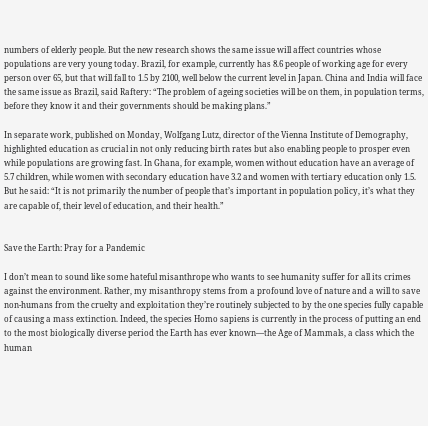numbers of elderly people. But the new research shows the same issue will affect countries whose populations are very young today. Brazil, for example, currently has 8.6 people of working age for every person over 65, but that will fall to 1.5 by 2100, well below the current level in Japan. China and India will face the same issue as Brazil, said Raftery: “The problem of ageing societies will be on them, in population terms, before they know it and their governments should be making plans.”

In separate work, published on Monday, Wolfgang Lutz, director of the Vienna Institute of Demography, highlighted education as crucial in not only reducing birth rates but also enabling people to prosper even while populations are growing fast. In Ghana, for example, women without education have an average of 5.7 children, while women with secondary education have 3.2 and women with tertiary education only 1.5. But he said: “It is not primarily the number of people that’s important in population policy, it’s what they are capable of, their level of education, and their health.”


Save the Earth: Pray for a Pandemic

I don’t mean to sound like some hateful misanthrope who wants to see humanity suffer for all its crimes against the environment. Rather, my misanthropy stems from a profound love of nature and a will to save non-humans from the cruelty and exploitation they’re routinely subjected to by the one species fully capable of causing a mass extinction. Indeed, the species Homo sapiens is currently in the process of putting an end to the most biologically diverse period the Earth has ever known—the Age of Mammals, a class which the human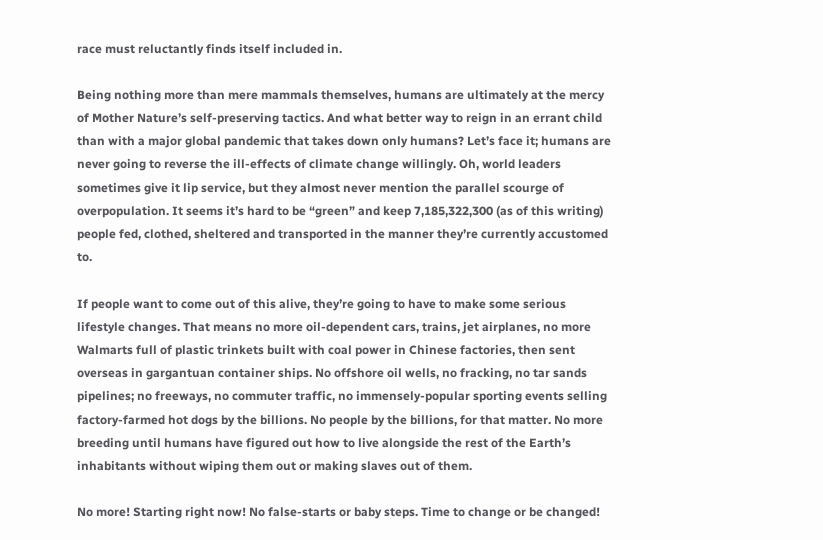race must reluctantly finds itself included in.

Being nothing more than mere mammals themselves, humans are ultimately at the mercy of Mother Nature’s self-preserving tactics. And what better way to reign in an errant child than with a major global pandemic that takes down only humans? Let’s face it; humans are never going to reverse the ill-effects of climate change willingly. Oh, world leaders sometimes give it lip service, but they almost never mention the parallel scourge of overpopulation. It seems it’s hard to be “green” and keep 7,185,322,300 (as of this writing) people fed, clothed, sheltered and transported in the manner they’re currently accustomed to.

If people want to come out of this alive, they’re going to have to make some serious lifestyle changes. That means no more oil-dependent cars, trains, jet airplanes, no more Walmarts full of plastic trinkets built with coal power in Chinese factories, then sent overseas in gargantuan container ships. No offshore oil wells, no fracking, no tar sands pipelines; no freeways, no commuter traffic, no immensely-popular sporting events selling factory-farmed hot dogs by the billions. No people by the billions, for that matter. No more breeding until humans have figured out how to live alongside the rest of the Earth’s inhabitants without wiping them out or making slaves out of them.

No more! Starting right now! No false-starts or baby steps. Time to change or be changed!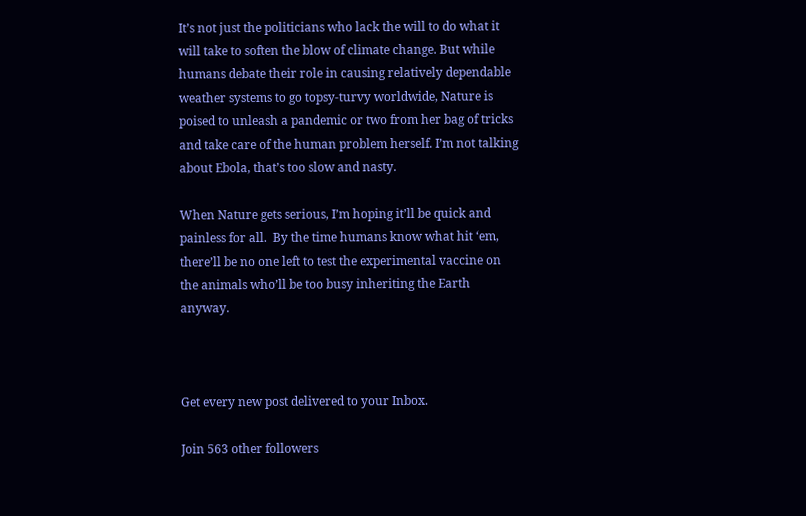It’s not just the politicians who lack the will to do what it will take to soften the blow of climate change. But while humans debate their role in causing relatively dependable weather systems to go topsy-turvy worldwide, Nature is poised to unleash a pandemic or two from her bag of tricks and take care of the human problem herself. I’m not talking about Ebola, that’s too slow and nasty.

When Nature gets serious, I’m hoping it’ll be quick and painless for all.  By the time humans know what hit ‘em, there’ll be no one left to test the experimental vaccine on the animals who’ll be too busy inheriting the Earth anyway.



Get every new post delivered to your Inbox.

Join 563 other followers